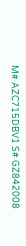M# AZC715DBV1 S# GZ842008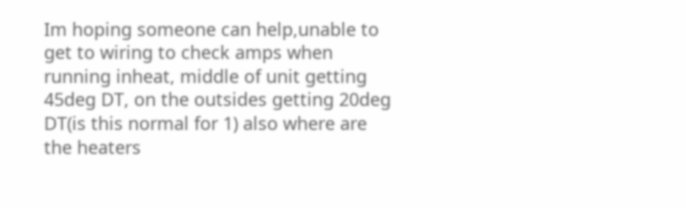Im hoping someone can help,unable to get to wiring to check amps when running inheat, middle of unit getting 45deg DT, on the outsides getting 20deg DT(is this normal for 1) also where are the heaters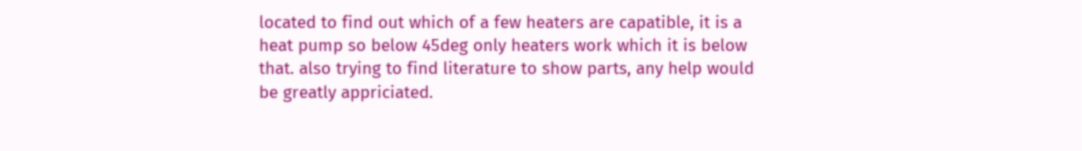located to find out which of a few heaters are capatible, it is a heat pump so below 45deg only heaters work which it is below that. also trying to find literature to show parts, any help would be greatly appriciated.